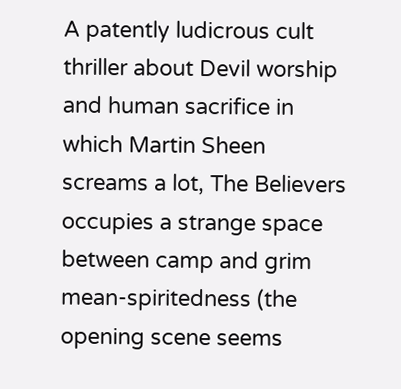A patently ludicrous cult thriller about Devil worship and human sacrifice in which Martin Sheen screams a lot, The Believers occupies a strange space between camp and grim mean-spiritedness (the opening scene seems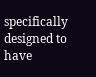specifically designed to have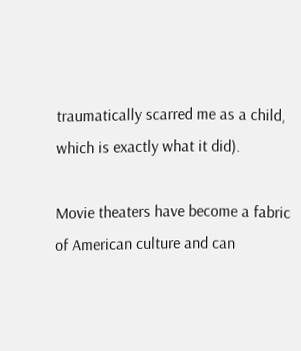traumatically scarred me as a child, which is exactly what it did).

Movie theaters have become a fabric of American culture and can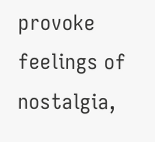provoke feelings of nostalgia,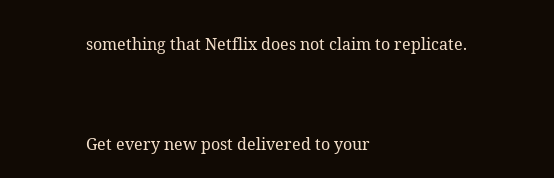something that Netflix does not claim to replicate.


Get every new post delivered to your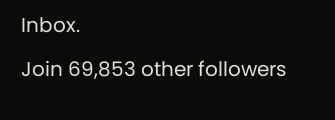Inbox.

Join 69,853 other followers